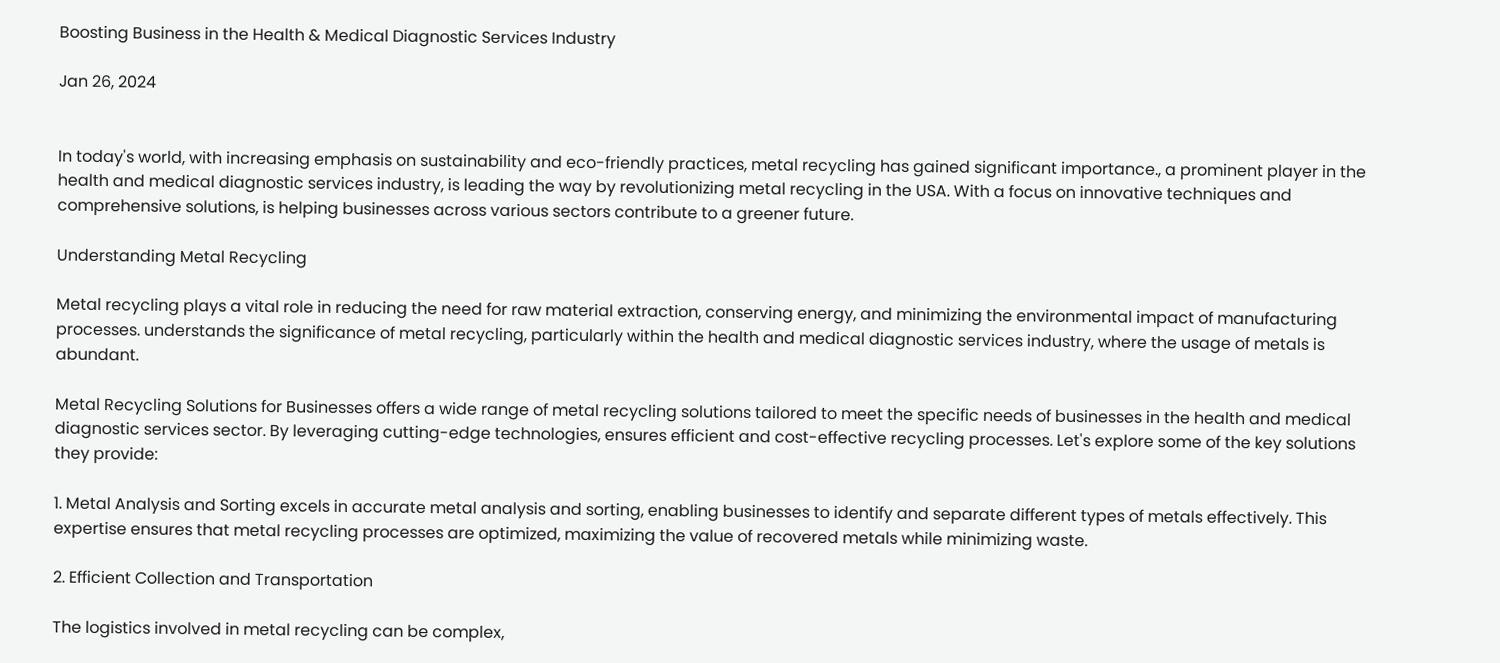Boosting Business in the Health & Medical Diagnostic Services Industry

Jan 26, 2024


In today's world, with increasing emphasis on sustainability and eco-friendly practices, metal recycling has gained significant importance., a prominent player in the health and medical diagnostic services industry, is leading the way by revolutionizing metal recycling in the USA. With a focus on innovative techniques and comprehensive solutions, is helping businesses across various sectors contribute to a greener future.

Understanding Metal Recycling

Metal recycling plays a vital role in reducing the need for raw material extraction, conserving energy, and minimizing the environmental impact of manufacturing processes. understands the significance of metal recycling, particularly within the health and medical diagnostic services industry, where the usage of metals is abundant.

Metal Recycling Solutions for Businesses offers a wide range of metal recycling solutions tailored to meet the specific needs of businesses in the health and medical diagnostic services sector. By leveraging cutting-edge technologies, ensures efficient and cost-effective recycling processes. Let's explore some of the key solutions they provide:

1. Metal Analysis and Sorting excels in accurate metal analysis and sorting, enabling businesses to identify and separate different types of metals effectively. This expertise ensures that metal recycling processes are optimized, maximizing the value of recovered metals while minimizing waste.

2. Efficient Collection and Transportation

The logistics involved in metal recycling can be complex,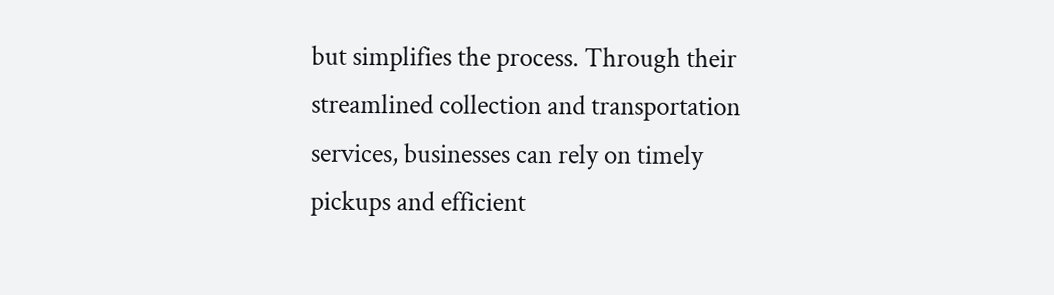but simplifies the process. Through their streamlined collection and transportation services, businesses can rely on timely pickups and efficient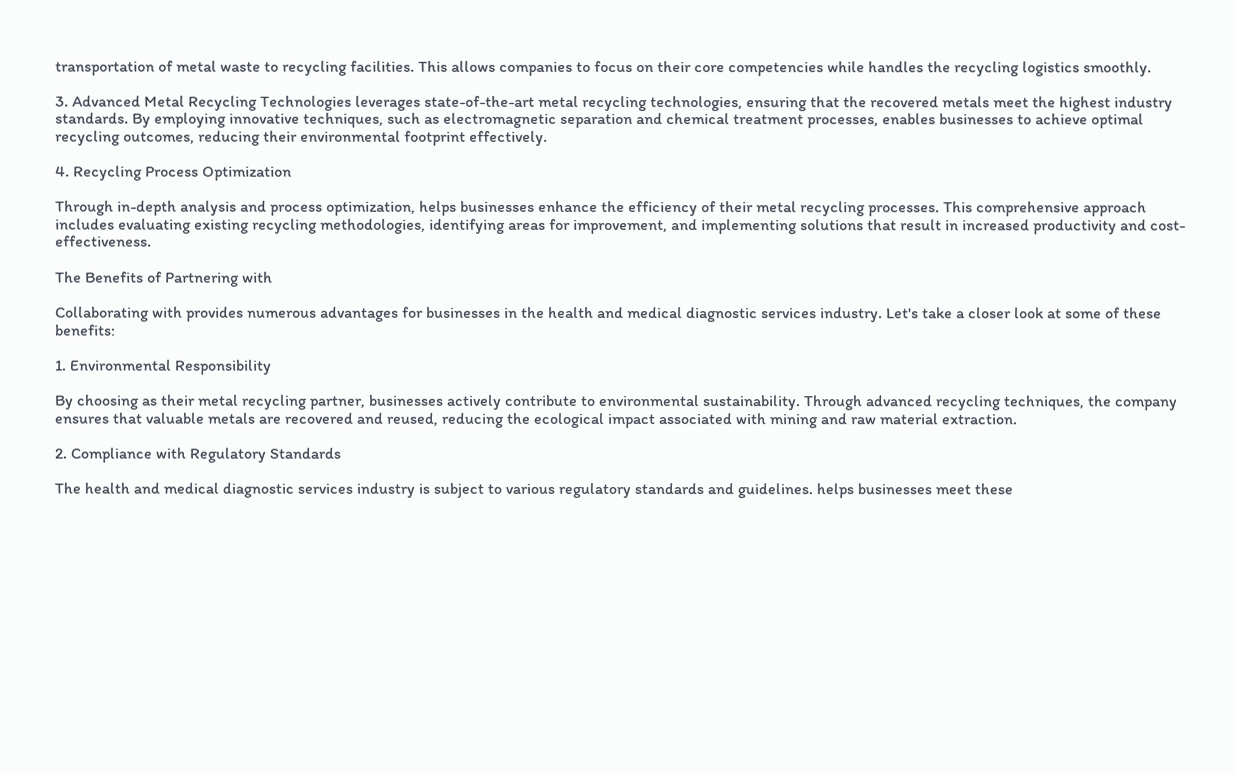transportation of metal waste to recycling facilities. This allows companies to focus on their core competencies while handles the recycling logistics smoothly.

3. Advanced Metal Recycling Technologies leverages state-of-the-art metal recycling technologies, ensuring that the recovered metals meet the highest industry standards. By employing innovative techniques, such as electromagnetic separation and chemical treatment processes, enables businesses to achieve optimal recycling outcomes, reducing their environmental footprint effectively.

4. Recycling Process Optimization

Through in-depth analysis and process optimization, helps businesses enhance the efficiency of their metal recycling processes. This comprehensive approach includes evaluating existing recycling methodologies, identifying areas for improvement, and implementing solutions that result in increased productivity and cost-effectiveness.

The Benefits of Partnering with

Collaborating with provides numerous advantages for businesses in the health and medical diagnostic services industry. Let's take a closer look at some of these benefits:

1. Environmental Responsibility

By choosing as their metal recycling partner, businesses actively contribute to environmental sustainability. Through advanced recycling techniques, the company ensures that valuable metals are recovered and reused, reducing the ecological impact associated with mining and raw material extraction.

2. Compliance with Regulatory Standards

The health and medical diagnostic services industry is subject to various regulatory standards and guidelines. helps businesses meet these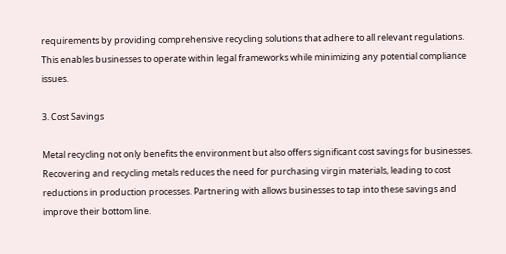requirements by providing comprehensive recycling solutions that adhere to all relevant regulations. This enables businesses to operate within legal frameworks while minimizing any potential compliance issues.

3. Cost Savings

Metal recycling not only benefits the environment but also offers significant cost savings for businesses. Recovering and recycling metals reduces the need for purchasing virgin materials, leading to cost reductions in production processes. Partnering with allows businesses to tap into these savings and improve their bottom line.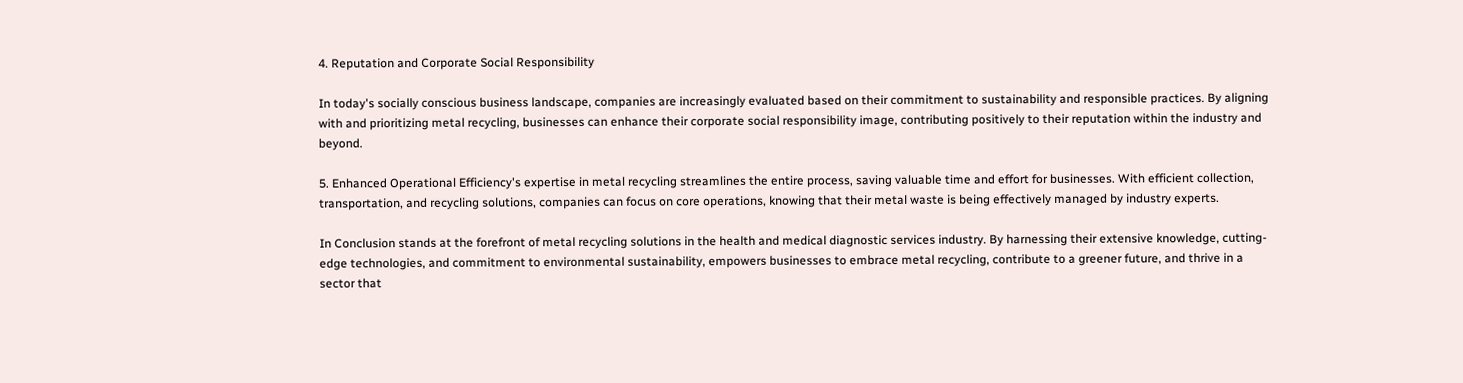4. Reputation and Corporate Social Responsibility

In today's socially conscious business landscape, companies are increasingly evaluated based on their commitment to sustainability and responsible practices. By aligning with and prioritizing metal recycling, businesses can enhance their corporate social responsibility image, contributing positively to their reputation within the industry and beyond.

5. Enhanced Operational Efficiency's expertise in metal recycling streamlines the entire process, saving valuable time and effort for businesses. With efficient collection, transportation, and recycling solutions, companies can focus on core operations, knowing that their metal waste is being effectively managed by industry experts.

In Conclusion stands at the forefront of metal recycling solutions in the health and medical diagnostic services industry. By harnessing their extensive knowledge, cutting-edge technologies, and commitment to environmental sustainability, empowers businesses to embrace metal recycling, contribute to a greener future, and thrive in a sector that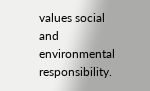values social and environmental responsibility.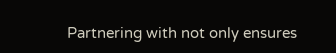Partnering with not only ensures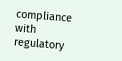compliance with regulatory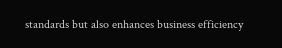standards but also enhances business efficiency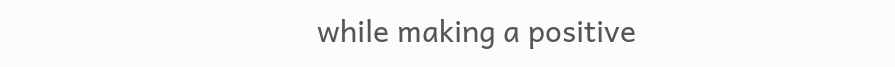while making a positive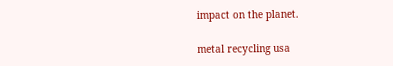impact on the planet.

metal recycling usa